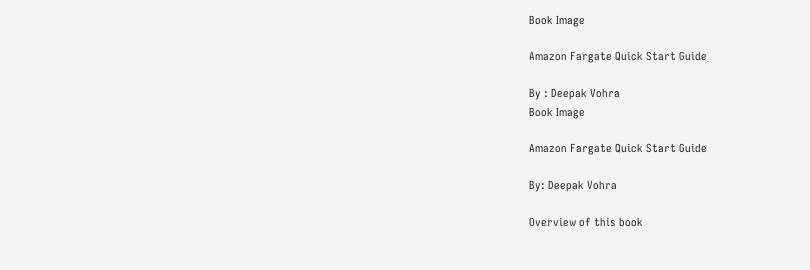Book Image

Amazon Fargate Quick Start Guide

By : Deepak Vohra
Book Image

Amazon Fargate Quick Start Guide

By: Deepak Vohra

Overview of this book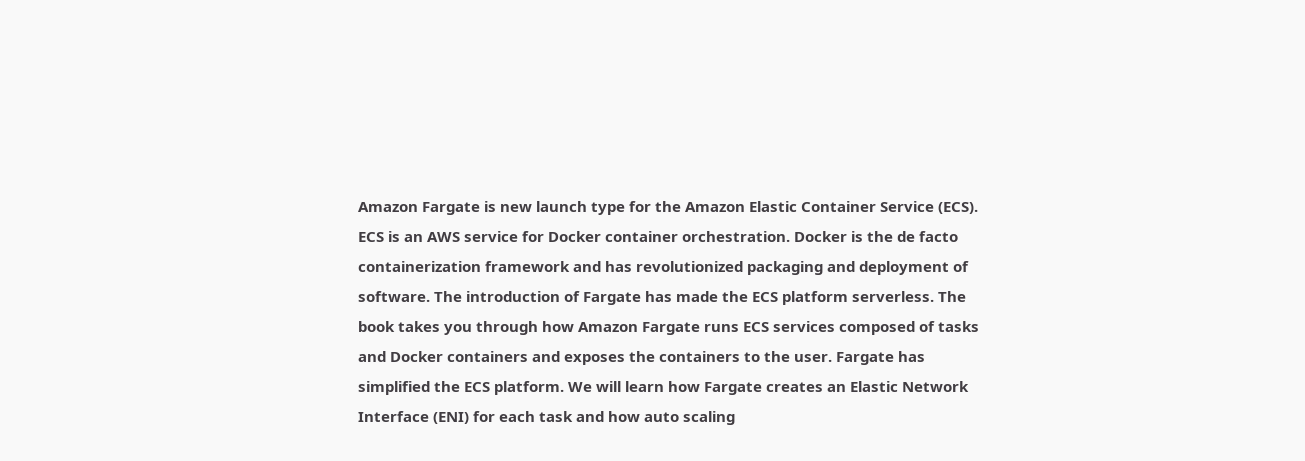Amazon Fargate is new launch type for the Amazon Elastic Container Service (ECS). ECS is an AWS service for Docker container orchestration. Docker is the de facto containerization framework and has revolutionized packaging and deployment of software. The introduction of Fargate has made the ECS platform serverless. The book takes you through how Amazon Fargate runs ECS services composed of tasks and Docker containers and exposes the containers to the user. Fargate has simplified the ECS platform. We will learn how Fargate creates an Elastic Network Interface (ENI) for each task and how auto scaling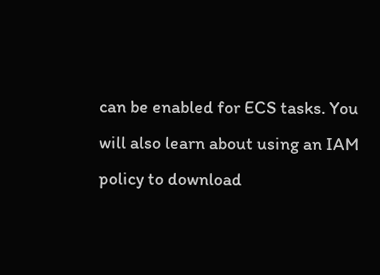can be enabled for ECS tasks. You will also learn about using an IAM policy to download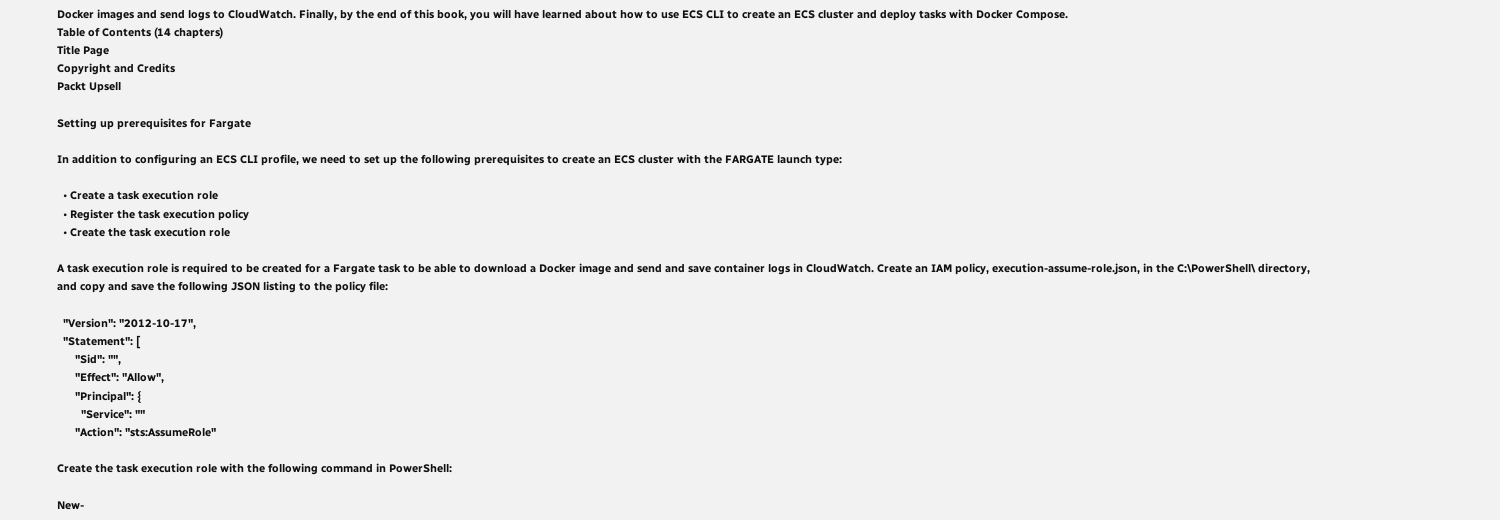Docker images and send logs to CloudWatch. Finally, by the end of this book, you will have learned about how to use ECS CLI to create an ECS cluster and deploy tasks with Docker Compose.
Table of Contents (14 chapters)
Title Page
Copyright and Credits
Packt Upsell

Setting up prerequisites for Fargate

In addition to configuring an ECS CLI profile, we need to set up the following prerequisites to create an ECS cluster with the FARGATE launch type:

  • Create a task execution role
  • Register the task execution policy
  • Create the task execution role

A task execution role is required to be created for a Fargate task to be able to download a Docker image and send and save container logs in CloudWatch. Create an IAM policy, execution-assume-role.json, in the C:\PowerShell\ directory, and copy and save the following JSON listing to the policy file:

  "Version": "2012-10-17",
  "Statement": [
      "Sid": "",
      "Effect": "Allow",
      "Principal": {
        "Service": ""
      "Action": "sts:AssumeRole"

Create the task execution role with the following command in PowerShell:

New-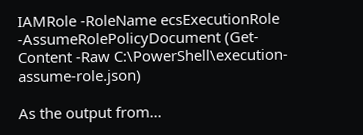IAMRole -RoleName ecsExecutionRole -AssumeRolePolicyDocument (Get-Content -Raw C:\PowerShell\execution-assume-role.json)

As the output from...